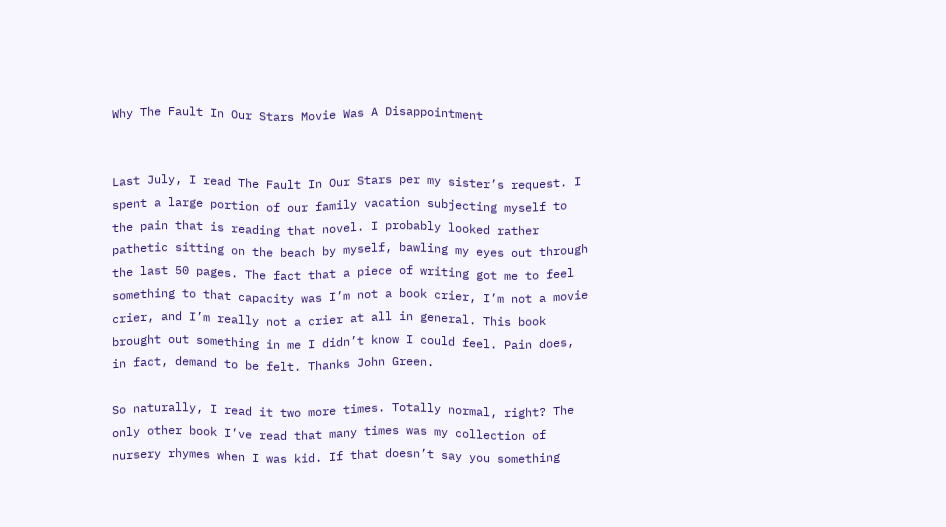Why The Fault In Our Stars Movie Was A Disappointment


Last July, I read The Fault In Our Stars per my sister’s request. I spent a large portion of our family vacation subjecting myself to the pain that is reading that novel. I probably looked rather pathetic sitting on the beach by myself, bawling my eyes out through the last 50 pages. The fact that a piece of writing got me to feel something to that capacity was I’m not a book crier, I’m not a movie crier, and I’m really not a crier at all in general. This book brought out something in me I didn’t know I could feel. Pain does, in fact, demand to be felt. Thanks John Green.

So naturally, I read it two more times. Totally normal, right? The only other book I’ve read that many times was my collection of nursery rhymes when I was kid. If that doesn’t say you something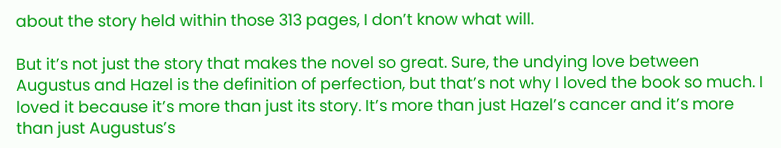about the story held within those 313 pages, I don’t know what will.

But it’s not just the story that makes the novel so great. Sure, the undying love between Augustus and Hazel is the definition of perfection, but that’s not why I loved the book so much. I loved it because it’s more than just its story. It’s more than just Hazel’s cancer and it’s more than just Augustus’s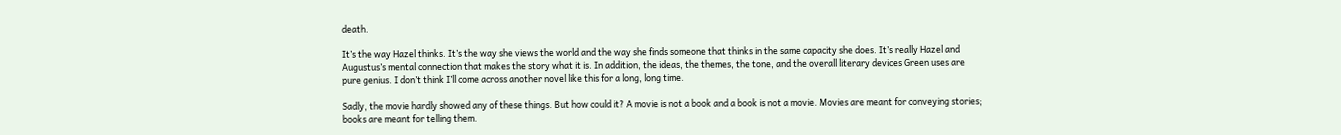death.

It’s the way Hazel thinks. It’s the way she views the world and the way she finds someone that thinks in the same capacity she does. It’s really Hazel and Augustus’s mental connection that makes the story what it is. In addition, the ideas, the themes, the tone, and the overall literary devices Green uses are pure genius. I don’t think I’ll come across another novel like this for a long, long time.

Sadly, the movie hardly showed any of these things. But how could it? A movie is not a book and a book is not a movie. Movies are meant for conveying stories; books are meant for telling them.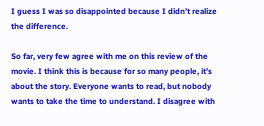I guess I was so disappointed because I didn’t realize the difference.

So far, very few agree with me on this review of the movie. I think this is because for so many people, it’s about the story. Everyone wants to read, but nobody wants to take the time to understand. I disagree with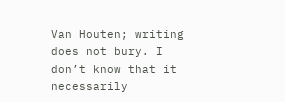Van Houten; writing does not bury. I don’t know that it necessarily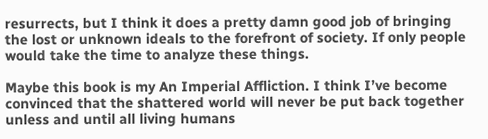resurrects, but I think it does a pretty damn good job of bringing the lost or unknown ideals to the forefront of society. If only people would take the time to analyze these things.

Maybe this book is my An Imperial Affliction. I think I’ve become convinced that the shattered world will never be put back together unless and until all living humans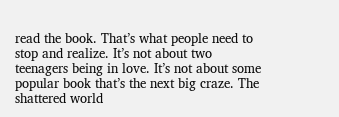read the book. That’s what people need to stop and realize. It’s not about two teenagers being in love. It’s not about some popular book that’s the next big craze. The shattered world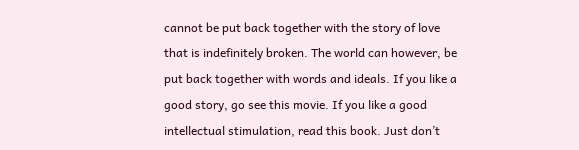cannot be put back together with the story of love that is indefinitely broken. The world can however, be put back together with words and ideals. If you like a good story, go see this movie. If you like a good intellectual stimulation, read this book. Just don’t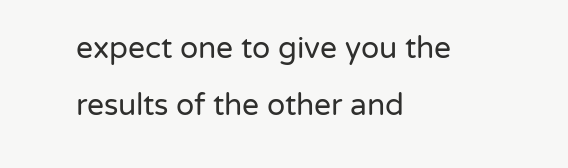expect one to give you the results of the other and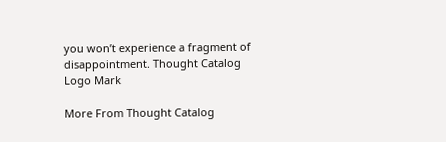you won’t experience a fragment of disappointment. Thought Catalog Logo Mark

More From Thought Catalog